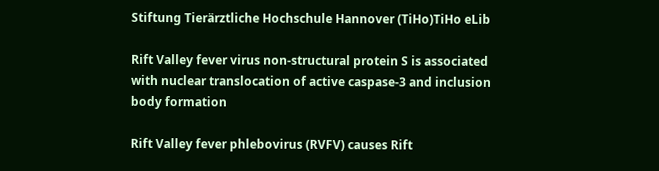Stiftung Tierärztliche Hochschule Hannover (TiHo)TiHo eLib

Rift Valley fever virus non-structural protein S is associated with nuclear translocation of active caspase-3 and inclusion body formation

Rift Valley fever phlebovirus (RVFV) causes Rift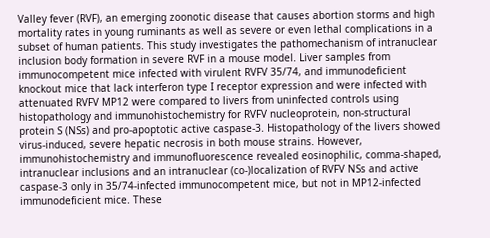Valley fever (RVF), an emerging zoonotic disease that causes abortion storms and high mortality rates in young ruminants as well as severe or even lethal complications in a subset of human patients. This study investigates the pathomechanism of intranuclear inclusion body formation in severe RVF in a mouse model. Liver samples from immunocompetent mice infected with virulent RVFV 35/74, and immunodeficient knockout mice that lack interferon type I receptor expression and were infected with attenuated RVFV MP12 were compared to livers from uninfected controls using histopathology and immunohistochemistry for RVFV nucleoprotein, non-structural protein S (NSs) and pro-apoptotic active caspase-3. Histopathology of the livers showed virus-induced, severe hepatic necrosis in both mouse strains. However, immunohistochemistry and immunofluorescence revealed eosinophilic, comma-shaped, intranuclear inclusions and an intranuclear (co-)localization of RVFV NSs and active caspase-3 only in 35/74-infected immunocompetent mice, but not in MP12-infected immunodeficient mice. These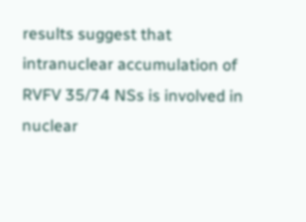results suggest that intranuclear accumulation of RVFV 35/74 NSs is involved in nuclear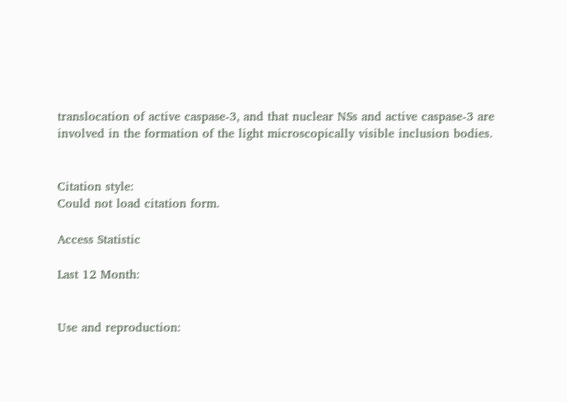translocation of active caspase-3, and that nuclear NSs and active caspase-3 are involved in the formation of the light microscopically visible inclusion bodies.


Citation style:
Could not load citation form.

Access Statistic

Last 12 Month:


Use and reproduction: